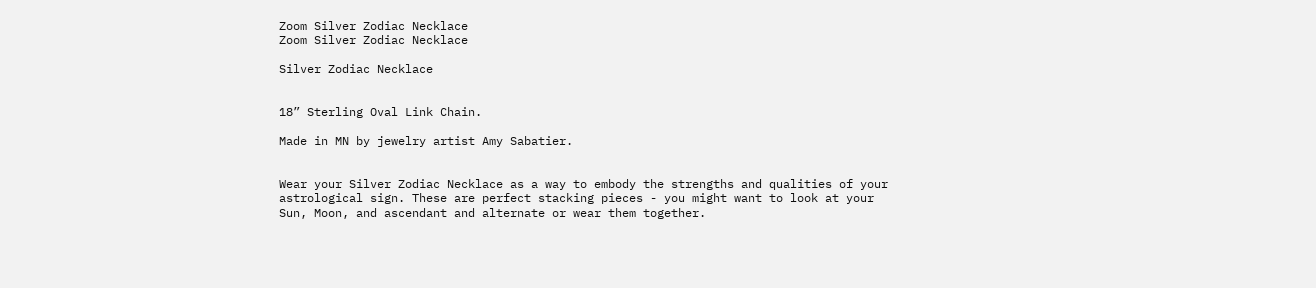Zoom Silver Zodiac Necklace
Zoom Silver Zodiac Necklace

Silver Zodiac Necklace


18” Sterling Oval Link Chain.

Made in MN by jewelry artist Amy Sabatier.


Wear your Silver Zodiac Necklace as a way to embody the strengths and qualities of your astrological sign. These are perfect stacking pieces - you might want to look at your Sun, Moon, and ascendant and alternate or wear them together.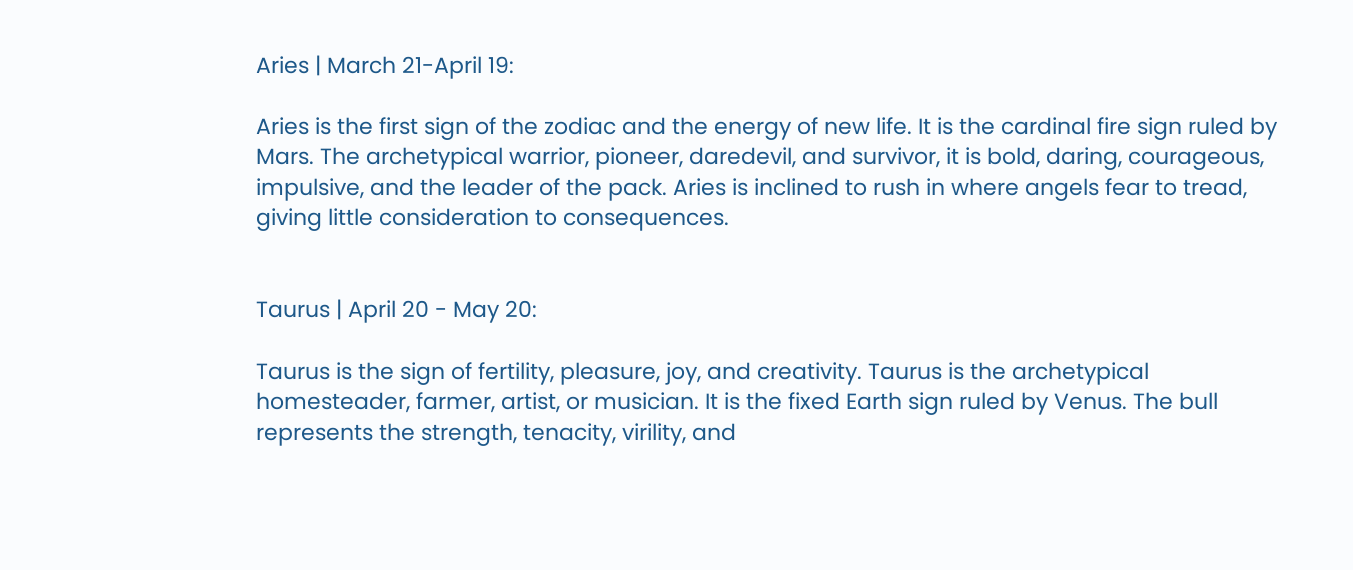Aries | March 21-April 19:

Aries is the first sign of the zodiac and the energy of new life. It is the cardinal fire sign ruled by Mars. The archetypical warrior, pioneer, daredevil, and survivor, it is bold, daring, courageous, impulsive, and the leader of the pack. Aries is inclined to rush in where angels fear to tread, giving little consideration to consequences.


Taurus | April 20 - May 20:

Taurus is the sign of fertility, pleasure, joy, and creativity. Taurus is the archetypical homesteader, farmer, artist, or musician. It is the fixed Earth sign ruled by Venus. The bull represents the strength, tenacity, virility, and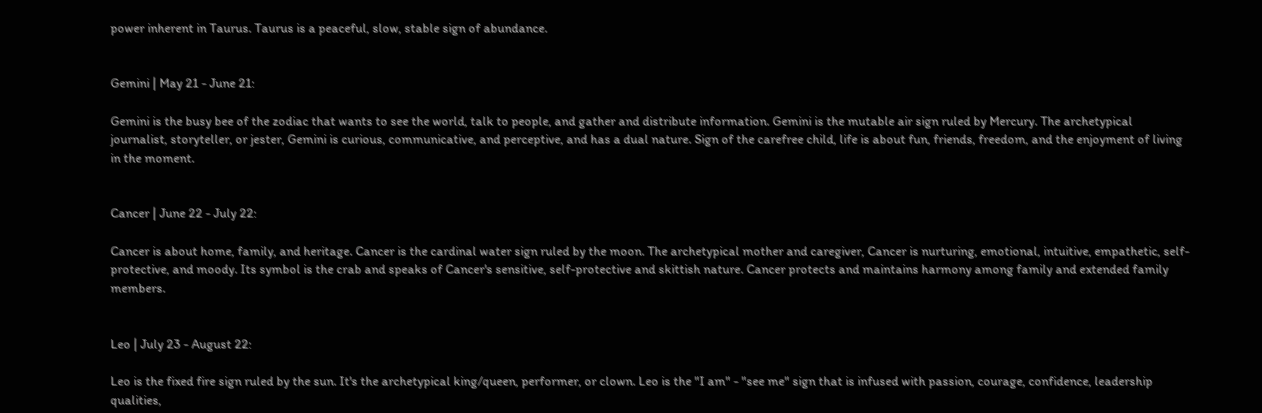power inherent in Taurus. Taurus is a peaceful, slow, stable sign of abundance.


Gemini | May 21 - June 21:

Gemini is the busy bee of the zodiac that wants to see the world, talk to people, and gather and distribute information. Gemini is the mutable air sign ruled by Mercury. The archetypical journalist, storyteller, or jester, Gemini is curious, communicative, and perceptive, and has a dual nature. Sign of the carefree child, life is about fun, friends, freedom, and the enjoyment of living in the moment.


Cancer | June 22 - July 22:

Cancer is about home, family, and heritage. Cancer is the cardinal water sign ruled by the moon. The archetypical mother and caregiver, Cancer is nurturing, emotional, intuitive, empathetic, self-protective, and moody. Its symbol is the crab and speaks of Cancer's sensitive, self-protective and skittish nature. Cancer protects and maintains harmony among family and extended family members.


Leo | July 23 - August 22:

Leo is the fixed fire sign ruled by the sun. It's the archetypical king/queen, performer, or clown. Leo is the "I am" - "see me" sign that is infused with passion, courage, confidence, leadership qualities,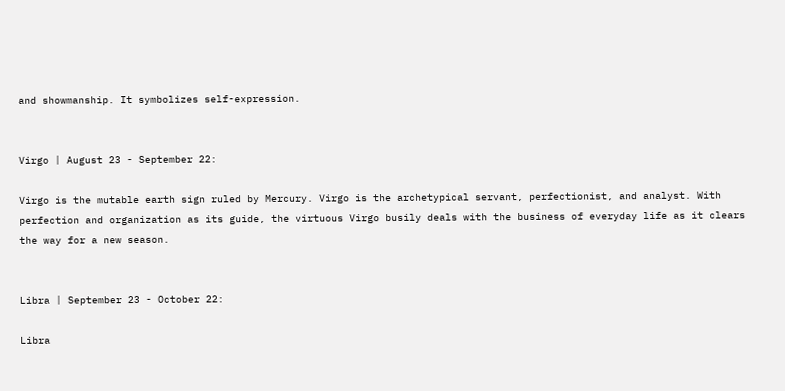and showmanship. It symbolizes self-expression.


Virgo | August 23 - September 22:

Virgo is the mutable earth sign ruled by Mercury. Virgo is the archetypical servant, perfectionist, and analyst. With perfection and organization as its guide, the virtuous Virgo busily deals with the business of everyday life as it clears the way for a new season.


Libra | September 23 - October 22:

Libra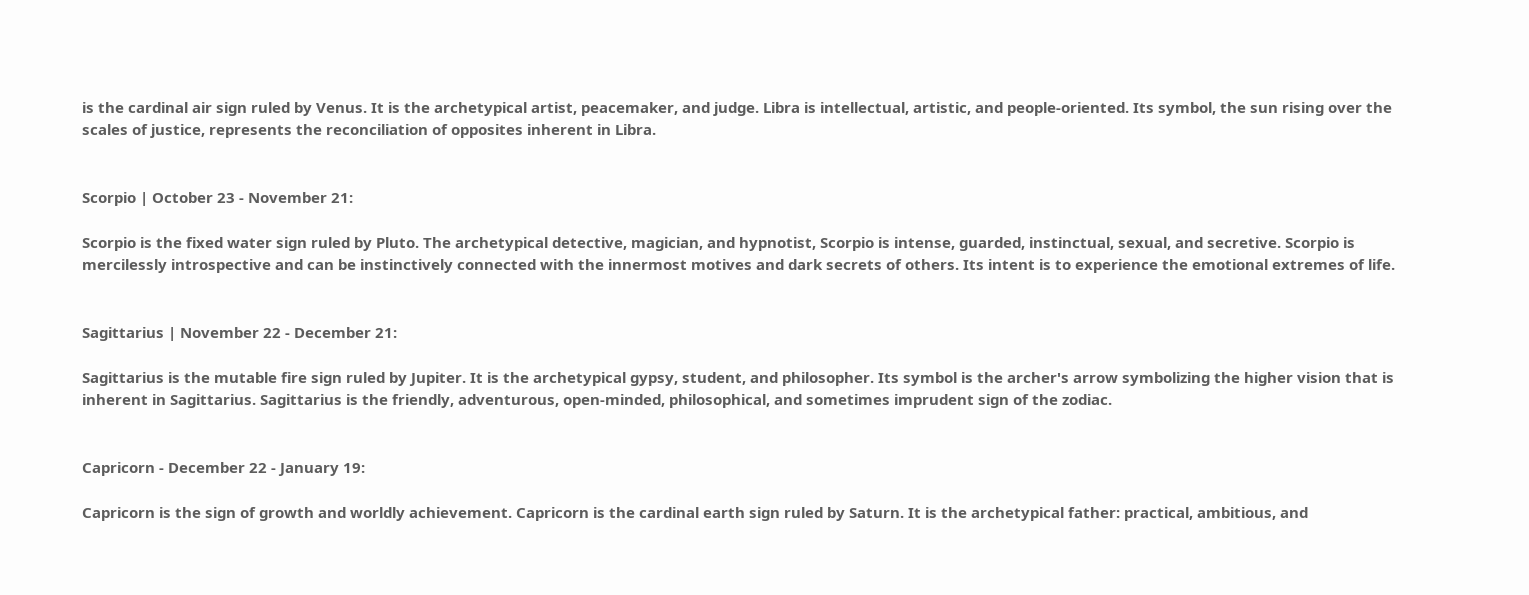is the cardinal air sign ruled by Venus. It is the archetypical artist, peacemaker, and judge. Libra is intellectual, artistic, and people-oriented. Its symbol, the sun rising over the scales of justice, represents the reconciliation of opposites inherent in Libra.


Scorpio | October 23 - November 21:

Scorpio is the fixed water sign ruled by Pluto. The archetypical detective, magician, and hypnotist, Scorpio is intense, guarded, instinctual, sexual, and secretive. Scorpio is mercilessly introspective and can be instinctively connected with the innermost motives and dark secrets of others. Its intent is to experience the emotional extremes of life.


Sagittarius | November 22 - December 21:

Sagittarius is the mutable fire sign ruled by Jupiter. It is the archetypical gypsy, student, and philosopher. Its symbol is the archer's arrow symbolizing the higher vision that is inherent in Sagittarius. Sagittarius is the friendly, adventurous, open-minded, philosophical, and sometimes imprudent sign of the zodiac.


Capricorn - December 22 - January 19:

Capricorn is the sign of growth and worldly achievement. Capricorn is the cardinal earth sign ruled by Saturn. It is the archetypical father: practical, ambitious, and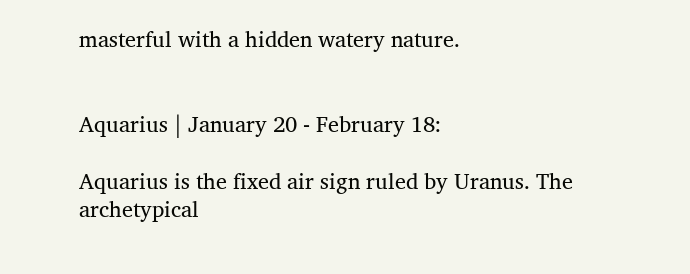masterful with a hidden watery nature.


Aquarius | January 20 - February 18:

Aquarius is the fixed air sign ruled by Uranus. The archetypical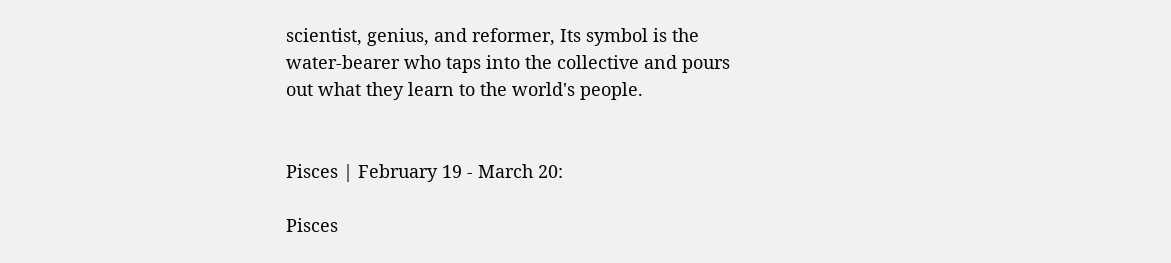scientist, genius, and reformer, Its symbol is the water-bearer who taps into the collective and pours out what they learn to the world's people.


Pisces | February 19 - March 20:

Pisces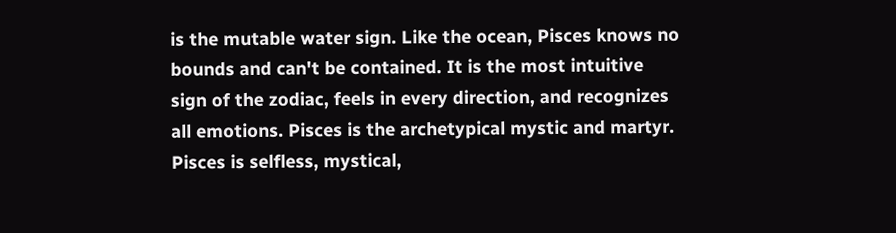is the mutable water sign. Like the ocean, Pisces knows no bounds and can't be contained. It is the most intuitive sign of the zodiac, feels in every direction, and recognizes all emotions. Pisces is the archetypical mystic and martyr. Pisces is selfless, mystical,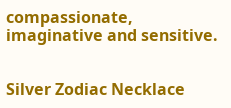compassionate, imaginative and sensitive.


Silver Zodiac Necklace